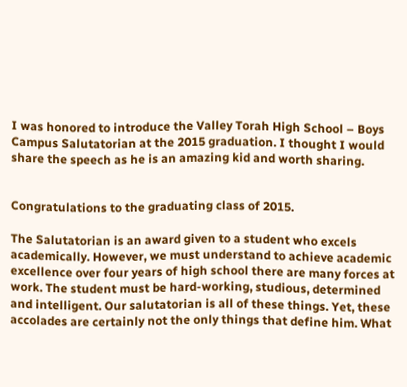I was honored to introduce the Valley Torah High School – Boys Campus Salutatorian at the 2015 graduation. I thought I would share the speech as he is an amazing kid and worth sharing.


Congratulations to the graduating class of 2015.

The Salutatorian is an award given to a student who excels academically. However, we must understand to achieve academic excellence over four years of high school there are many forces at work. The student must be hard-working, studious, determined and intelligent. Our salutatorian is all of these things. Yet, these accolades are certainly not the only things that define him. What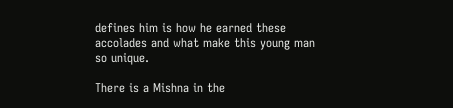defines him is how he earned these accolades and what make this young man so unique.

There is a Mishna in the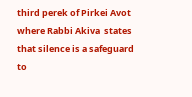third perek of Pirkei Avot where Rabbi Akiva  states that silence is a safeguard to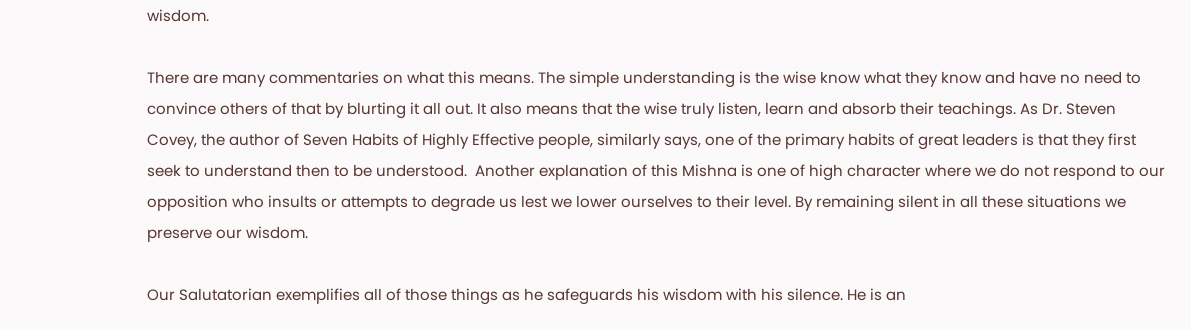wisdom.

There are many commentaries on what this means. The simple understanding is the wise know what they know and have no need to convince others of that by blurting it all out. It also means that the wise truly listen, learn and absorb their teachings. As Dr. Steven Covey, the author of Seven Habits of Highly Effective people, similarly says, one of the primary habits of great leaders is that they first seek to understand then to be understood.  Another explanation of this Mishna is one of high character where we do not respond to our opposition who insults or attempts to degrade us lest we lower ourselves to their level. By remaining silent in all these situations we preserve our wisdom.

Our Salutatorian exemplifies all of those things as he safeguards his wisdom with his silence. He is an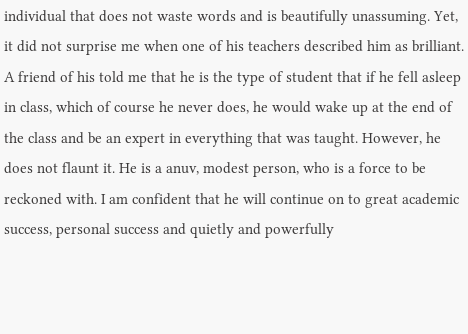individual that does not waste words and is beautifully unassuming. Yet, it did not surprise me when one of his teachers described him as brilliant. A friend of his told me that he is the type of student that if he fell asleep in class, which of course he never does, he would wake up at the end of the class and be an expert in everything that was taught. However, he does not flaunt it. He is a anuv, modest person, who is a force to be reckoned with. I am confident that he will continue on to great academic success, personal success and quietly and powerfully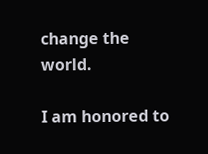change the world.

I am honored to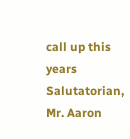call up this years Salutatorian, Mr. Aaron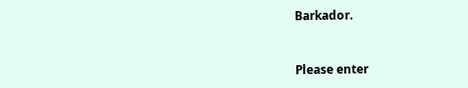Barkador.


Please enter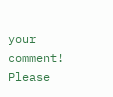your comment!
Please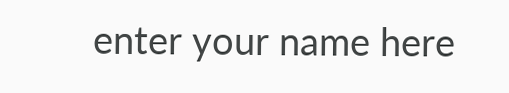enter your name here